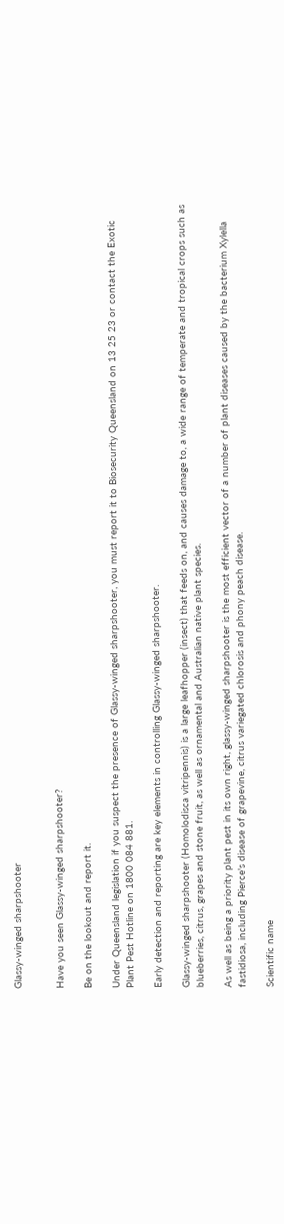Glassy-winged sharpshooter


Have you seen Glassy-winged sharpshooter?

Be on the lookout and report it.

Under Queensland legislation if you suspect the presence of Glassy-winged sharpshooter, you must report it to Biosecurity Queensland on 13 25 23 or contact the Exotic Plant Pest Hotline on 1800 084 881.

Early detection and reporting are key elements in controlling Glassy-winged sharpshooter.

Glassy-winged sharpshooter (Homolodisca vitripennis) is a large leafhopper (insect) that feeds on, and causes damage to, a wide range of temperate and tropical crops such as blueberries, citrus, grapes and stone fruit, as well as ornamental and Australian native plant species.

As well as being a priority plant pest in its own right, glassy-winged sharpshooter is the most efficient vector of a number of plant diseases caused by the bacterium Xylella fastidiosa, including Pierce's disease of grapevine, citrus variegated chlorosis and phony peach disease.

Scientific name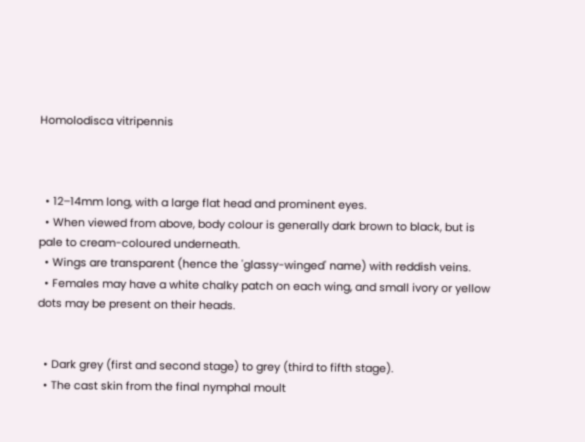Homolodisca vitripennis



  • 12–14mm long, with a large flat head and prominent eyes.
  • When viewed from above, body colour is generally dark brown to black, but is pale to cream-coloured underneath.
  • Wings are transparent (hence the 'glassy-winged' name) with reddish veins.
  • Females may have a white chalky patch on each wing, and small ivory or yellow dots may be present on their heads.


  • Dark grey (first and second stage) to grey (third to fifth stage).
  • The cast skin from the final nymphal moult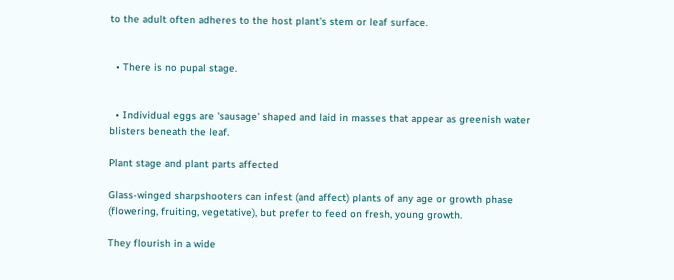to the adult often adheres to the host plant's stem or leaf surface.


  • There is no pupal stage.


  • Individual eggs are 'sausage' shaped and laid in masses that appear as greenish water blisters beneath the leaf.

Plant stage and plant parts affected

Glass-winged sharpshooters can infest (and affect) plants of any age or growth phase (flowering, fruiting, vegetative), but prefer to feed on fresh, young growth.

They flourish in a wide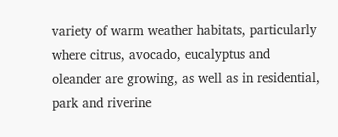variety of warm weather habitats, particularly where citrus, avocado, eucalyptus and oleander are growing, as well as in residential, park and riverine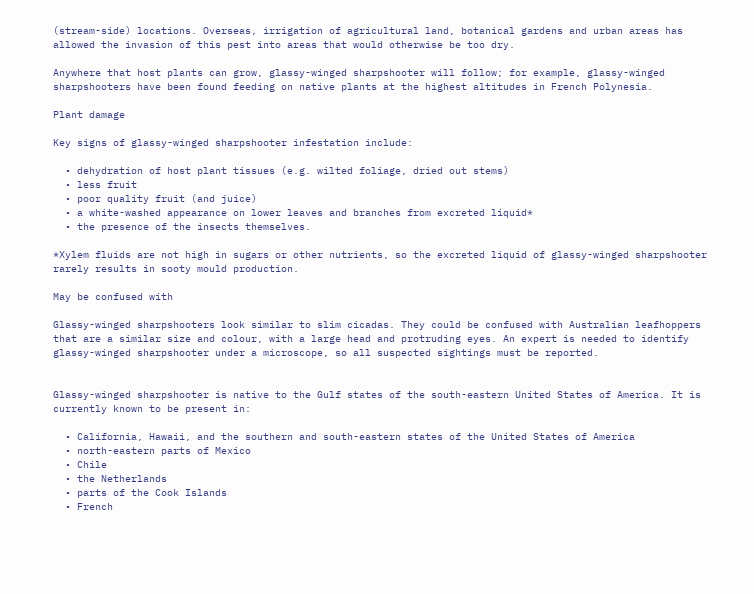(stream-side) locations. Overseas, irrigation of agricultural land, botanical gardens and urban areas has allowed the invasion of this pest into areas that would otherwise be too dry.

Anywhere that host plants can grow, glassy-winged sharpshooter will follow; for example, glassy-winged sharpshooters have been found feeding on native plants at the highest altitudes in French Polynesia.

Plant damage

Key signs of glassy-winged sharpshooter infestation include:

  • dehydration of host plant tissues (e.g. wilted foliage, dried out stems)
  • less fruit
  • poor quality fruit (and juice)
  • a white-washed appearance on lower leaves and branches from excreted liquid*
  • the presence of the insects themselves.

*Xylem fluids are not high in sugars or other nutrients, so the excreted liquid of glassy-winged sharpshooter rarely results in sooty mould production.

May be confused with

Glassy-winged sharpshooters look similar to slim cicadas. They could be confused with Australian leafhoppers that are a similar size and colour, with a large head and protruding eyes. An expert is needed to identify glassy-winged sharpshooter under a microscope, so all suspected sightings must be reported.


Glassy-winged sharpshooter is native to the Gulf states of the south-eastern United States of America. It is currently known to be present in:

  • California, Hawaii, and the southern and south-eastern states of the United States of America
  • north-eastern parts of Mexico
  • Chile
  • the Netherlands
  • parts of the Cook Islands
  • French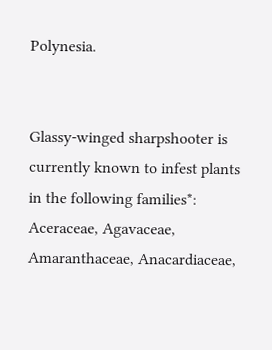Polynesia.


Glassy-winged sharpshooter is currently known to infest plants in the following families*: Aceraceae, Agavaceae, Amaranthaceae, Anacardiaceae,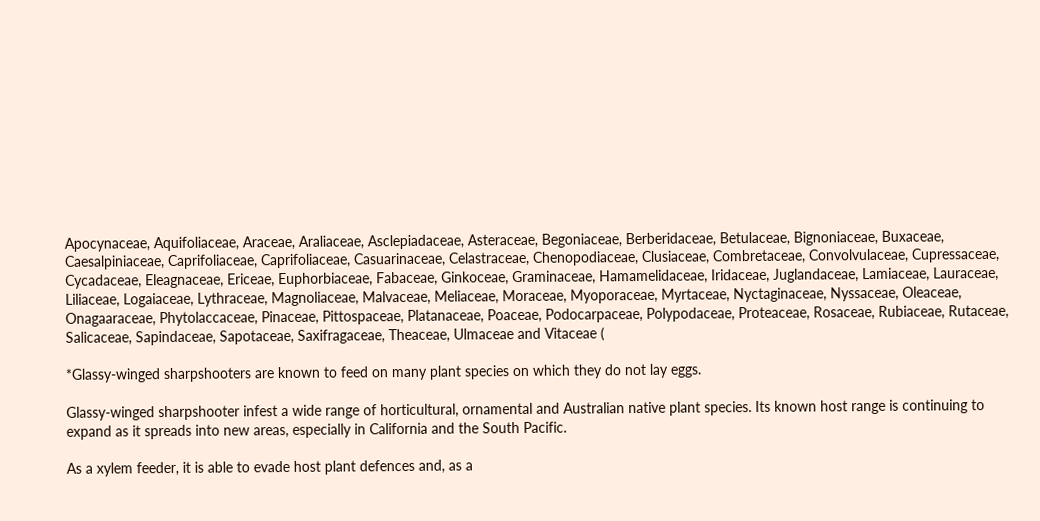Apocynaceae, Aquifoliaceae, Araceae, Araliaceae, Asclepiadaceae, Asteraceae, Begoniaceae, Berberidaceae, Betulaceae, Bignoniaceae, Buxaceae, Caesalpiniaceae, Caprifoliaceae, Caprifoliaceae, Casuarinaceae, Celastraceae, Chenopodiaceae, Clusiaceae, Combretaceae, Convolvulaceae, Cupressaceae, Cycadaceae, Eleagnaceae, Ericeae, Euphorbiaceae, Fabaceae, Ginkoceae, Graminaceae, Hamamelidaceae, Iridaceae, Juglandaceae, Lamiaceae, Lauraceae, Liliaceae, Logaiaceae, Lythraceae, Magnoliaceae, Malvaceae, Meliaceae, Moraceae, Myoporaceae, Myrtaceae, Nyctaginaceae, Nyssaceae, Oleaceae, Onagaaraceae, Phytolaccaceae, Pinaceae, Pittospaceae, Platanaceae, Poaceae, Podocarpaceae, Polypodaceae, Proteaceae, Rosaceae, Rubiaceae, Rutaceae, Salicaceae, Sapindaceae, Sapotaceae, Saxifragaceae, Theaceae, Ulmaceae and Vitaceae (

*Glassy-winged sharpshooters are known to feed on many plant species on which they do not lay eggs.

Glassy-winged sharpshooter infest a wide range of horticultural, ornamental and Australian native plant species. Its known host range is continuing to expand as it spreads into new areas, especially in California and the South Pacific.

As a xylem feeder, it is able to evade host plant defences and, as a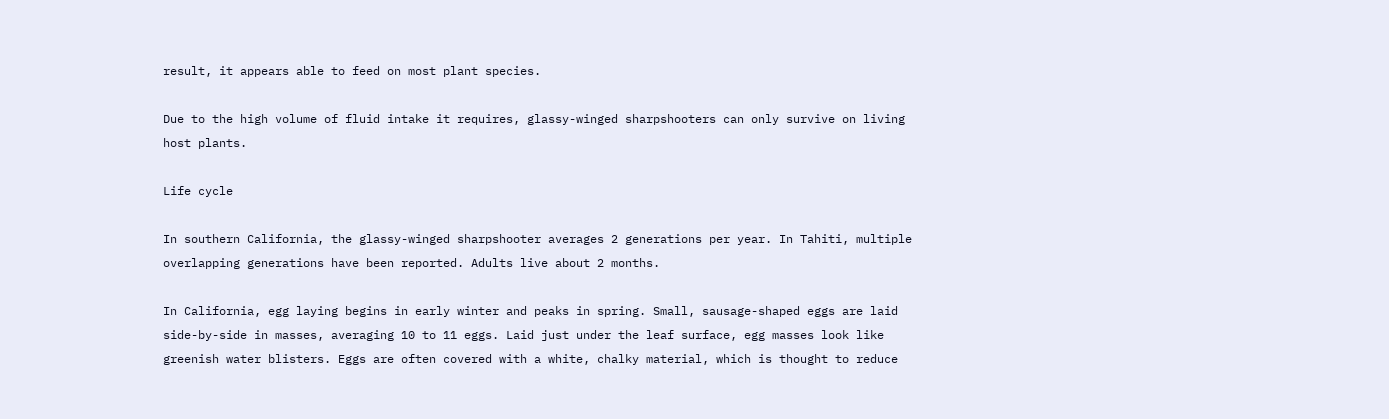result, it appears able to feed on most plant species.

Due to the high volume of fluid intake it requires, glassy-winged sharpshooters can only survive on living host plants.

Life cycle

In southern California, the glassy-winged sharpshooter averages 2 generations per year. In Tahiti, multiple overlapping generations have been reported. Adults live about 2 months.

In California, egg laying begins in early winter and peaks in spring. Small, sausage-shaped eggs are laid side-by-side in masses, averaging 10 to 11 eggs. Laid just under the leaf surface, egg masses look like greenish water blisters. Eggs are often covered with a white, chalky material, which is thought to reduce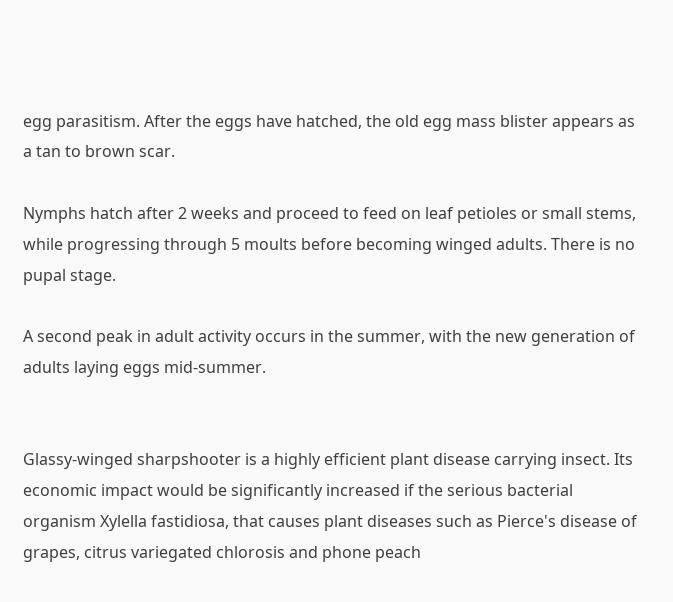egg parasitism. After the eggs have hatched, the old egg mass blister appears as a tan to brown scar.

Nymphs hatch after 2 weeks and proceed to feed on leaf petioles or small stems, while progressing through 5 moults before becoming winged adults. There is no pupal stage.

A second peak in adult activity occurs in the summer, with the new generation of adults laying eggs mid-summer.


Glassy-winged sharpshooter is a highly efficient plant disease carrying insect. Its economic impact would be significantly increased if the serious bacterial organism Xylella fastidiosa, that causes plant diseases such as Pierce's disease of grapes, citrus variegated chlorosis and phone peach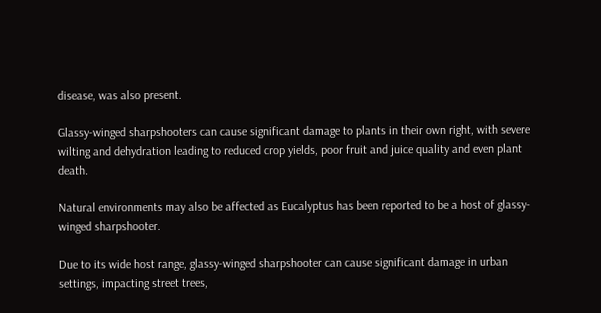disease, was also present.

Glassy-winged sharpshooters can cause significant damage to plants in their own right, with severe wilting and dehydration leading to reduced crop yields, poor fruit and juice quality and even plant death.

Natural environments may also be affected as Eucalyptus has been reported to be a host of glassy-winged sharpshooter.

Due to its wide host range, glassy-winged sharpshooter can cause significant damage in urban settings, impacting street trees,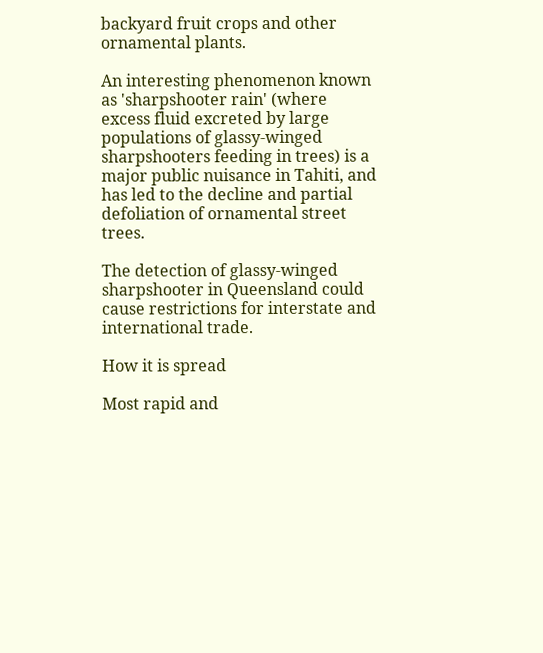backyard fruit crops and other ornamental plants.

An interesting phenomenon known as 'sharpshooter rain' (where excess fluid excreted by large populations of glassy-winged sharpshooters feeding in trees) is a major public nuisance in Tahiti, and has led to the decline and partial defoliation of ornamental street trees.

The detection of glassy-winged sharpshooter in Queensland could cause restrictions for interstate and international trade.

How it is spread

Most rapid and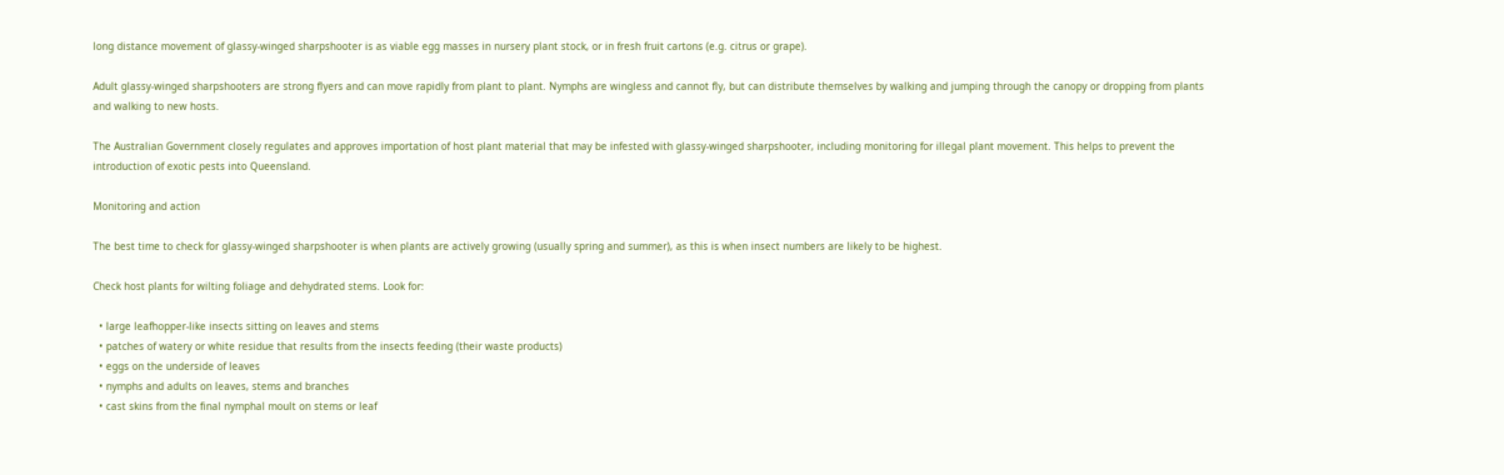long distance movement of glassy-winged sharpshooter is as viable egg masses in nursery plant stock, or in fresh fruit cartons (e.g. citrus or grape).

Adult glassy-winged sharpshooters are strong flyers and can move rapidly from plant to plant. Nymphs are wingless and cannot fly, but can distribute themselves by walking and jumping through the canopy or dropping from plants and walking to new hosts.

The Australian Government closely regulates and approves importation of host plant material that may be infested with glassy-winged sharpshooter, including monitoring for illegal plant movement. This helps to prevent the introduction of exotic pests into Queensland.

Monitoring and action

The best time to check for glassy-winged sharpshooter is when plants are actively growing (usually spring and summer), as this is when insect numbers are likely to be highest.

Check host plants for wilting foliage and dehydrated stems. Look for:

  • large leafhopper-like insects sitting on leaves and stems
  • patches of watery or white residue that results from the insects feeding (their waste products)
  • eggs on the underside of leaves
  • nymphs and adults on leaves, stems and branches
  • cast skins from the final nymphal moult on stems or leaf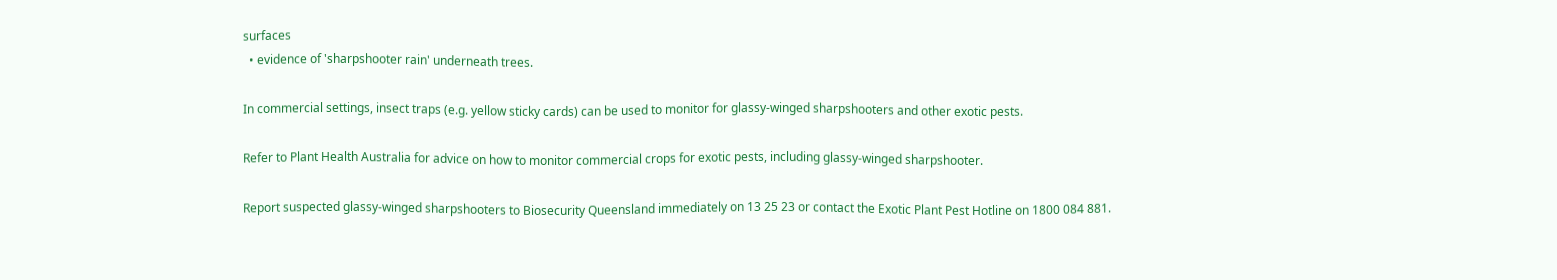surfaces
  • evidence of 'sharpshooter rain' underneath trees.

In commercial settings, insect traps (e.g. yellow sticky cards) can be used to monitor for glassy-winged sharpshooters and other exotic pests.

Refer to Plant Health Australia for advice on how to monitor commercial crops for exotic pests, including glassy-winged sharpshooter.

Report suspected glassy-winged sharpshooters to Biosecurity Queensland immediately on 13 25 23 or contact the Exotic Plant Pest Hotline on 1800 084 881.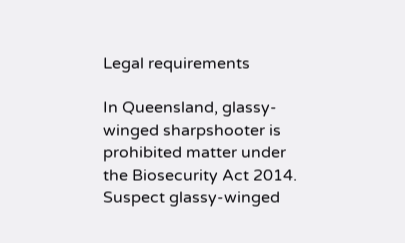Legal requirements

In Queensland, glassy-winged sharpshooter is prohibited matter under the Biosecurity Act 2014. Suspect glassy-winged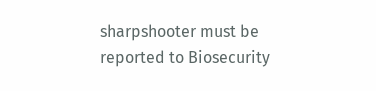sharpshooter must be reported to Biosecurity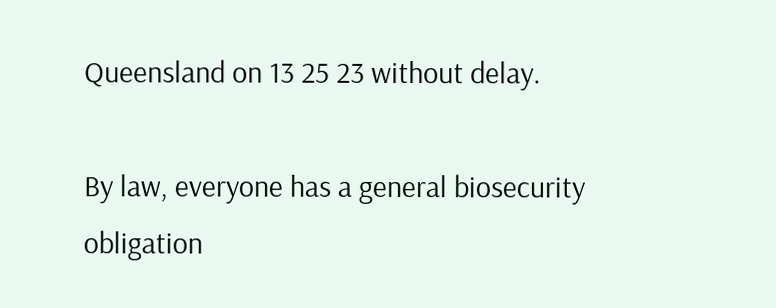Queensland on 13 25 23 without delay.

By law, everyone has a general biosecurity obligation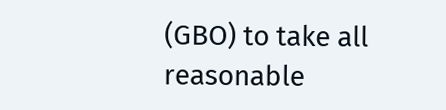(GBO) to take all reasonable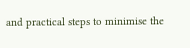and practical steps to minimise the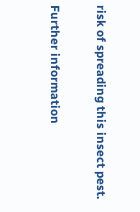risk of spreading this insect pest.

Further information